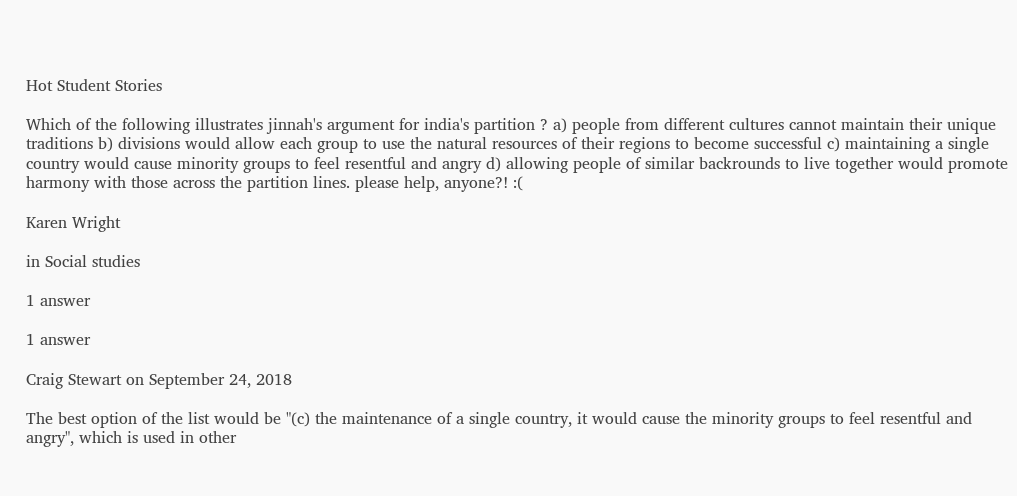Hot Student Stories

Which of the following illustrates jinnah's argument for india's partition ? a) people from different cultures cannot maintain their unique traditions b) divisions would allow each group to use the natural resources of their regions to become successful c) maintaining a single country would cause minority groups to feel resentful and angry d) allowing people of similar backrounds to live together would promote harmony with those across the partition lines. please help, anyone?! :(

Karen Wright

in Social studies

1 answer

1 answer

Craig Stewart on September 24, 2018

The best option of the list would be "(c) the maintenance of a single country, it would cause the minority groups to feel resentful and angry", which is used in other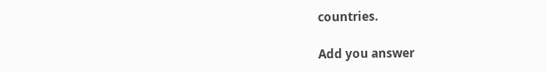countries.

Add you answer